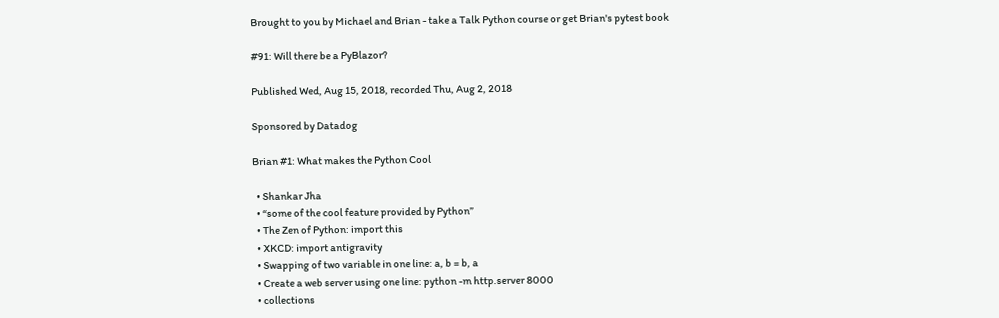Brought to you by Michael and Brian - take a Talk Python course or get Brian's pytest book

#91: Will there be a PyBlazor?

Published Wed, Aug 15, 2018, recorded Thu, Aug 2, 2018

Sponsored by Datadog

Brian #1: What makes the Python Cool

  • Shankar Jha
  • “some of the cool feature provided by Python”
  • The Zen of Python: import this
  • XKCD: import antigravity
  • Swapping of two variable in one line: a, b = b, a
  • Create a web server using one line: python -m http.server 8000
  • collections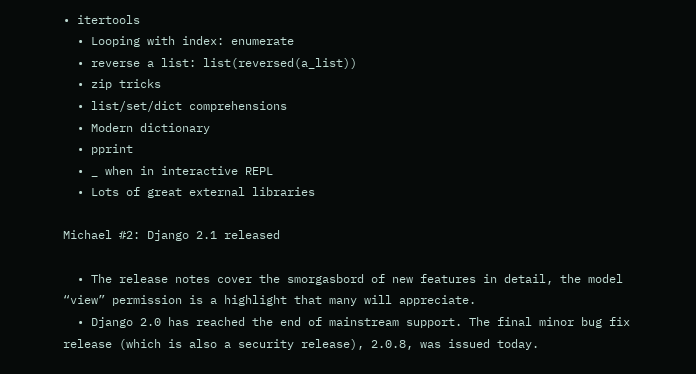• itertools
  • Looping with index: enumerate
  • reverse a list: list(reversed(a_list))
  • zip tricks
  • list/set/dict comprehensions
  • Modern dictionary
  • pprint
  • _ when in interactive REPL
  • Lots of great external libraries

Michael #2: Django 2.1 released

  • The release notes cover the smorgasbord of new features in detail, the model “view” permission is a highlight that many will appreciate.
  • Django 2.0 has reached the end of mainstream support. The final minor bug fix release (which is also a security release), 2.0.8, was issued today.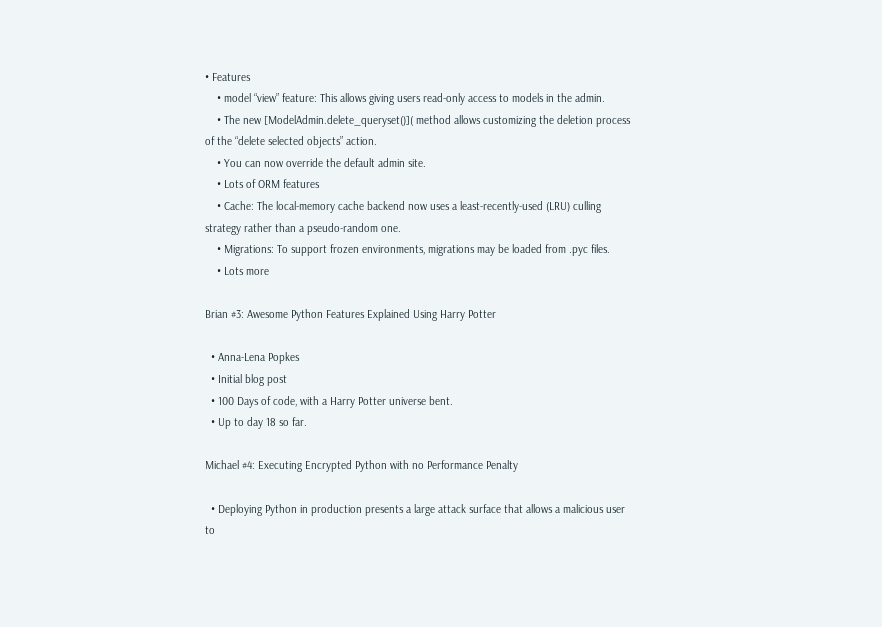• Features
    • model “view” feature: This allows giving users read-only access to models in the admin.
    • The new [ModelAdmin.delete_queryset()]( method allows customizing the deletion process of the “delete selected objects” action.
    • You can now override the default admin site.
    • Lots of ORM features
    • Cache: The local-memory cache backend now uses a least-recently-used (LRU) culling strategy rather than a pseudo-random one.
    • Migrations: To support frozen environments, migrations may be loaded from .pyc files.
    • Lots more

Brian #3: Awesome Python Features Explained Using Harry Potter

  • Anna-Lena Popkes
  • Initial blog post
  • 100 Days of code, with a Harry Potter universe bent.
  • Up to day 18 so far.

Michael #4: Executing Encrypted Python with no Performance Penalty

  • Deploying Python in production presents a large attack surface that allows a malicious user to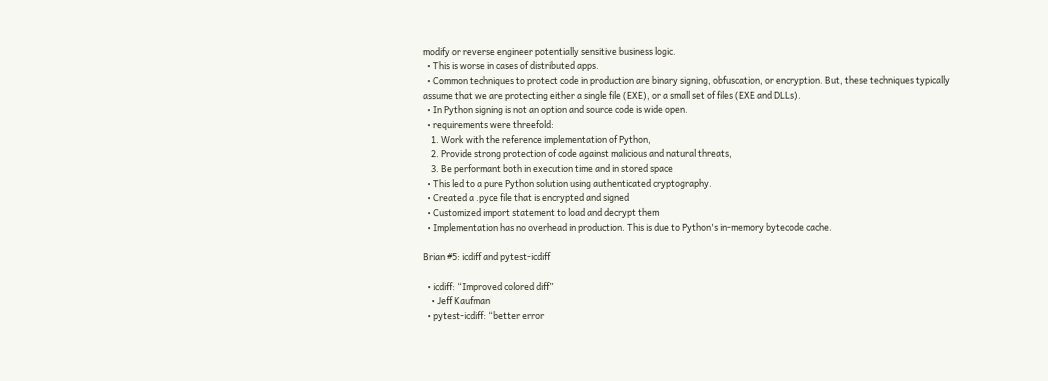modify or reverse engineer potentially sensitive business logic.
  • This is worse in cases of distributed apps.
  • Common techniques to protect code in production are binary signing, obfuscation, or encryption. But, these techniques typically assume that we are protecting either a single file (EXE), or a small set of files (EXE and DLLs).
  • In Python signing is not an option and source code is wide open.
  • requirements were threefold:
    1. Work with the reference implementation of Python,
    2. Provide strong protection of code against malicious and natural threats,
    3. Be performant both in execution time and in stored space
  • This led to a pure Python solution using authenticated cryptography.
  • Created a .pyce file that is encrypted and signed
  • Customized import statement to load and decrypt them
  • Implementation has no overhead in production. This is due to Python's in-memory bytecode cache.

Brian #5: icdiff and pytest-icdiff

  • icdiff: “Improved colored diff”
    • Jeff Kaufman
  • pytest-icdiff: “better error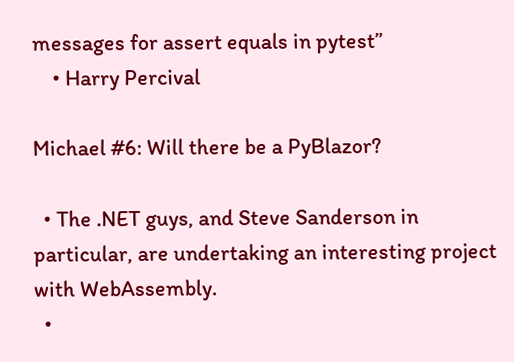messages for assert equals in pytest”
    • Harry Percival

Michael #6: Will there be a PyBlazor?

  • The .NET guys, and Steve Sanderson in particular, are undertaking an interesting project with WebAssembly.
  •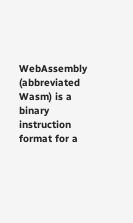WebAssembly (abbreviated Wasm) is a binary instruction format for a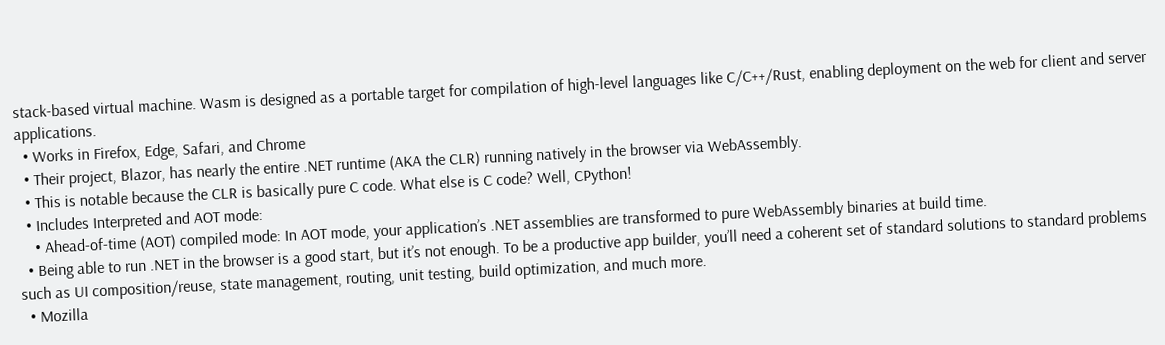stack-based virtual machine. Wasm is designed as a portable target for compilation of high-level languages like C/C++/Rust, enabling deployment on the web for client and server applications.
  • Works in Firefox, Edge, Safari, and Chrome
  • Their project, Blazor, has nearly the entire .NET runtime (AKA the CLR) running natively in the browser via WebAssembly.
  • This is notable because the CLR is basically pure C code. What else is C code? Well, CPython!
  • Includes Interpreted and AOT mode:
    • Ahead-of-time (AOT) compiled mode: In AOT mode, your application’s .NET assemblies are transformed to pure WebAssembly binaries at build time.
  • Being able to run .NET in the browser is a good start, but it’s not enough. To be a productive app builder, you’ll need a coherent set of standard solutions to standard problems such as UI composition/reuse, state management, routing, unit testing, build optimization, and much more.
  • Mozilla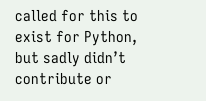called for this to exist for Python, but sadly didn’t contribute or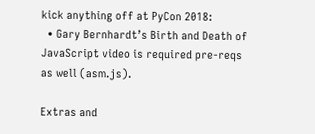kick anything off at PyCon 2018:
  • Gary Bernhardt’s Birth and Death of JavaScript video is required pre-reqs as well (asm.js).

Extras and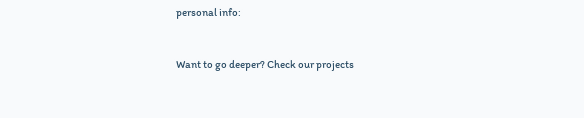personal info:


Want to go deeper? Check our projects